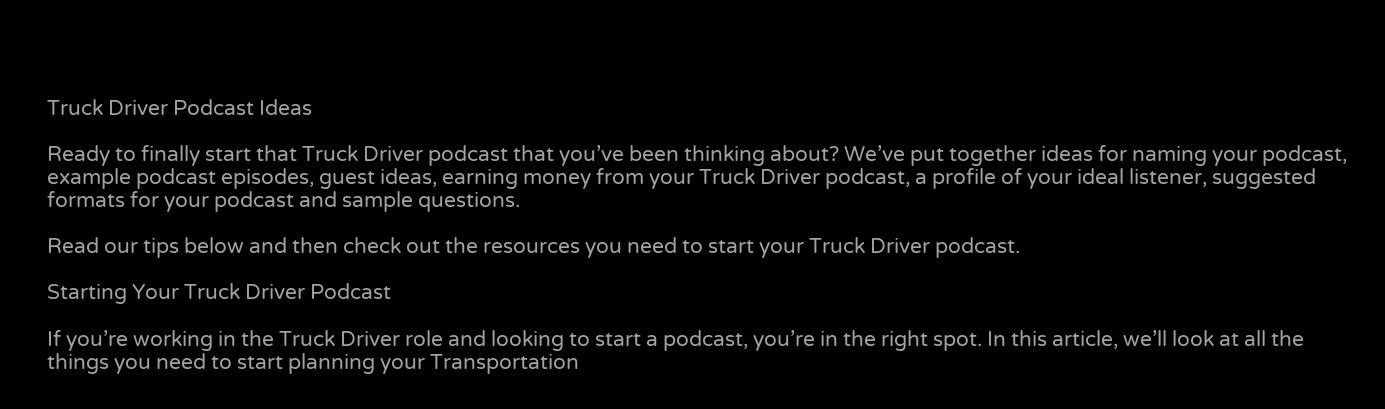Truck Driver Podcast Ideas

Ready to finally start that Truck Driver podcast that you’ve been thinking about? We’ve put together ideas for naming your podcast, example podcast episodes, guest ideas, earning money from your Truck Driver podcast, a profile of your ideal listener, suggested formats for your podcast and sample questions.

Read our tips below and then check out the resources you need to start your Truck Driver podcast.

Starting Your Truck Driver Podcast

If you’re working in the Truck Driver role and looking to start a podcast, you’re in the right spot. In this article, we’ll look at all the things you need to start planning your Transportation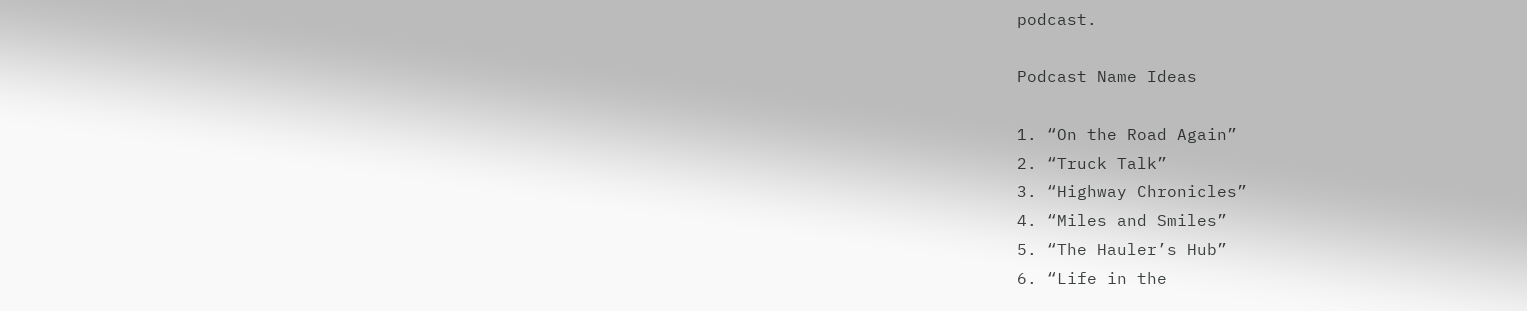podcast.

Podcast Name Ideas

1. “On the Road Again”
2. “Truck Talk”
3. “Highway Chronicles”
4. “Miles and Smiles”
5. “The Hauler’s Hub”
6. “Life in the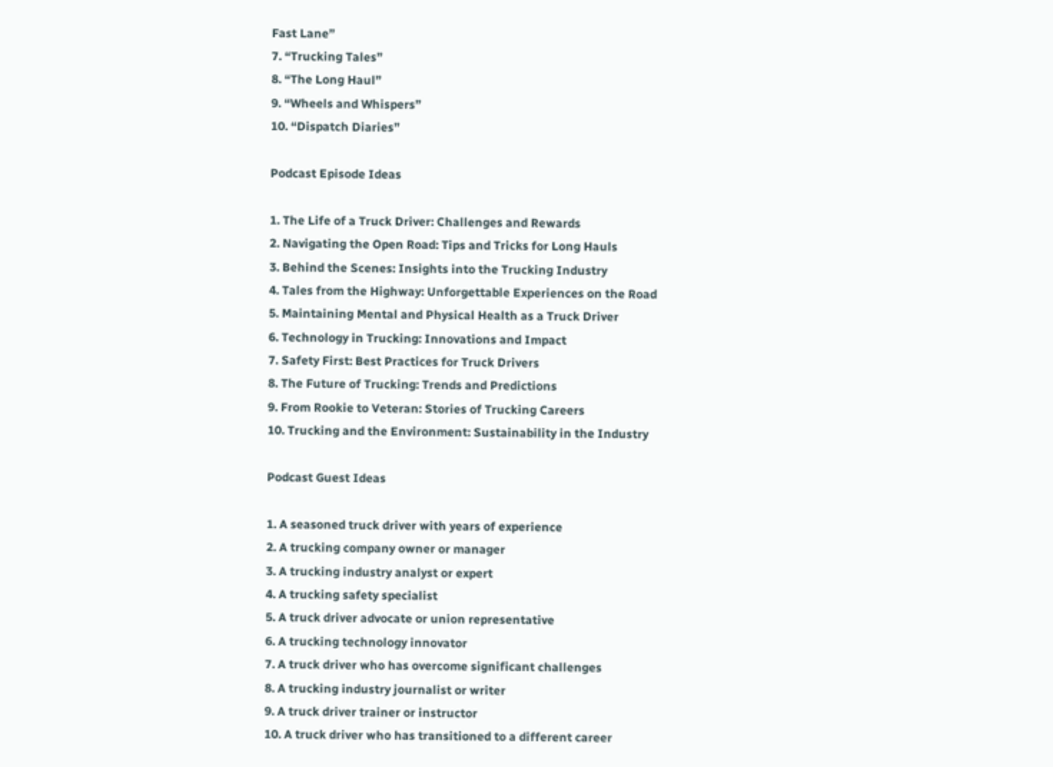Fast Lane”
7. “Trucking Tales”
8. “The Long Haul”
9. “Wheels and Whispers”
10. “Dispatch Diaries”

Podcast Episode Ideas

1. The Life of a Truck Driver: Challenges and Rewards
2. Navigating the Open Road: Tips and Tricks for Long Hauls
3. Behind the Scenes: Insights into the Trucking Industry
4. Tales from the Highway: Unforgettable Experiences on the Road
5. Maintaining Mental and Physical Health as a Truck Driver
6. Technology in Trucking: Innovations and Impact
7. Safety First: Best Practices for Truck Drivers
8. The Future of Trucking: Trends and Predictions
9. From Rookie to Veteran: Stories of Trucking Careers
10. Trucking and the Environment: Sustainability in the Industry

Podcast Guest Ideas

1. A seasoned truck driver with years of experience
2. A trucking company owner or manager
3. A trucking industry analyst or expert
4. A trucking safety specialist
5. A truck driver advocate or union representative
6. A trucking technology innovator
7. A truck driver who has overcome significant challenges
8. A trucking industry journalist or writer
9. A truck driver trainer or instructor
10. A truck driver who has transitioned to a different career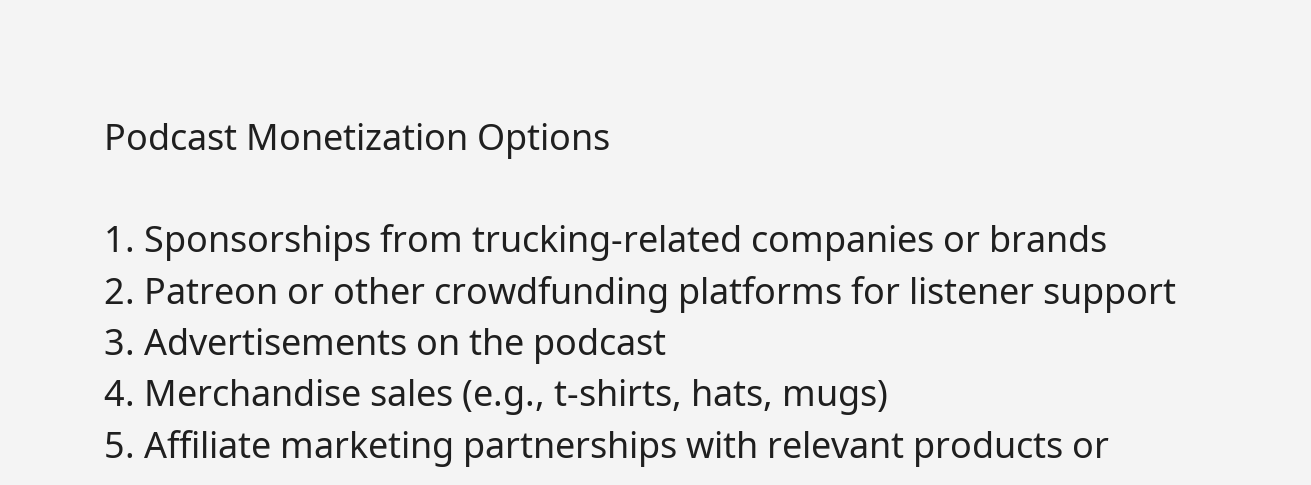Podcast Monetization Options

1. Sponsorships from trucking-related companies or brands
2. Patreon or other crowdfunding platforms for listener support
3. Advertisements on the podcast
4. Merchandise sales (e.g., t-shirts, hats, mugs)
5. Affiliate marketing partnerships with relevant products or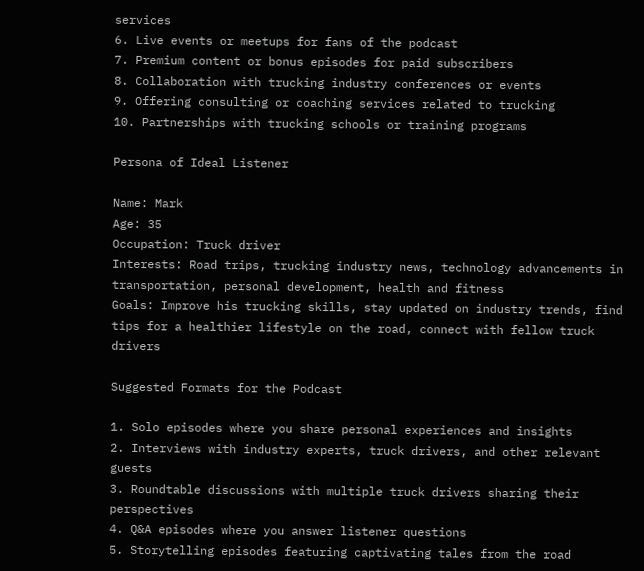services
6. Live events or meetups for fans of the podcast
7. Premium content or bonus episodes for paid subscribers
8. Collaboration with trucking industry conferences or events
9. Offering consulting or coaching services related to trucking
10. Partnerships with trucking schools or training programs

Persona of Ideal Listener

Name: Mark
Age: 35
Occupation: Truck driver
Interests: Road trips, trucking industry news, technology advancements in transportation, personal development, health and fitness
Goals: Improve his trucking skills, stay updated on industry trends, find tips for a healthier lifestyle on the road, connect with fellow truck drivers

Suggested Formats for the Podcast

1. Solo episodes where you share personal experiences and insights
2. Interviews with industry experts, truck drivers, and other relevant guests
3. Roundtable discussions with multiple truck drivers sharing their perspectives
4. Q&A episodes where you answer listener questions
5. Storytelling episodes featuring captivating tales from the road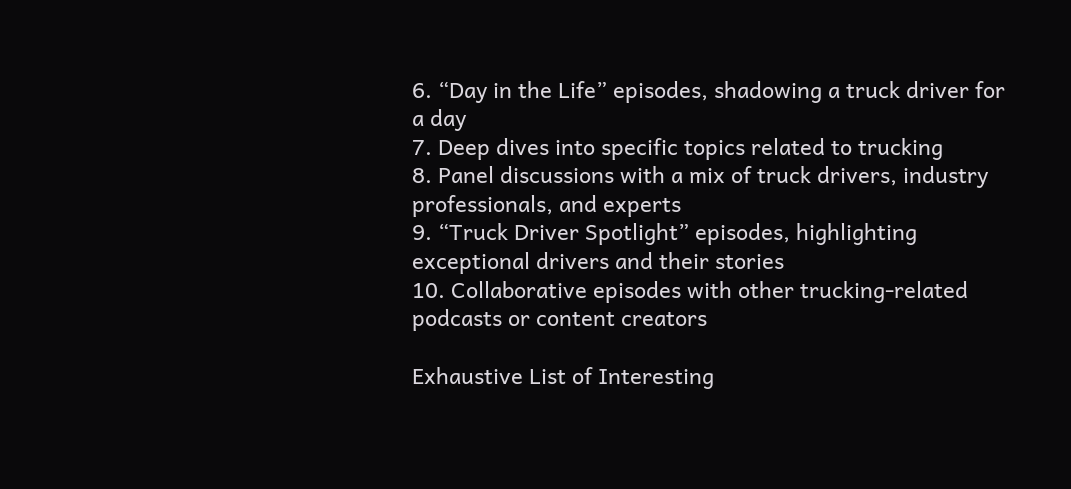6. “Day in the Life” episodes, shadowing a truck driver for a day
7. Deep dives into specific topics related to trucking
8. Panel discussions with a mix of truck drivers, industry professionals, and experts
9. “Truck Driver Spotlight” episodes, highlighting exceptional drivers and their stories
10. Collaborative episodes with other trucking-related podcasts or content creators

Exhaustive List of Interesting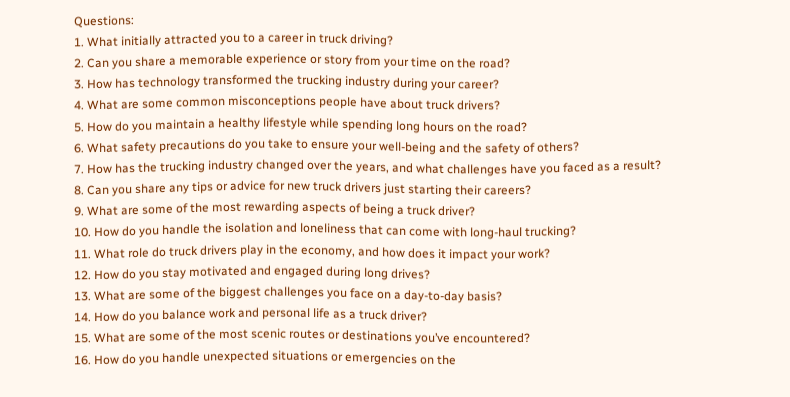Questions:
1. What initially attracted you to a career in truck driving?
2. Can you share a memorable experience or story from your time on the road?
3. How has technology transformed the trucking industry during your career?
4. What are some common misconceptions people have about truck drivers?
5. How do you maintain a healthy lifestyle while spending long hours on the road?
6. What safety precautions do you take to ensure your well-being and the safety of others?
7. How has the trucking industry changed over the years, and what challenges have you faced as a result?
8. Can you share any tips or advice for new truck drivers just starting their careers?
9. What are some of the most rewarding aspects of being a truck driver?
10. How do you handle the isolation and loneliness that can come with long-haul trucking?
11. What role do truck drivers play in the economy, and how does it impact your work?
12. How do you stay motivated and engaged during long drives?
13. What are some of the biggest challenges you face on a day-to-day basis?
14. How do you balance work and personal life as a truck driver?
15. What are some of the most scenic routes or destinations you’ve encountered?
16. How do you handle unexpected situations or emergencies on the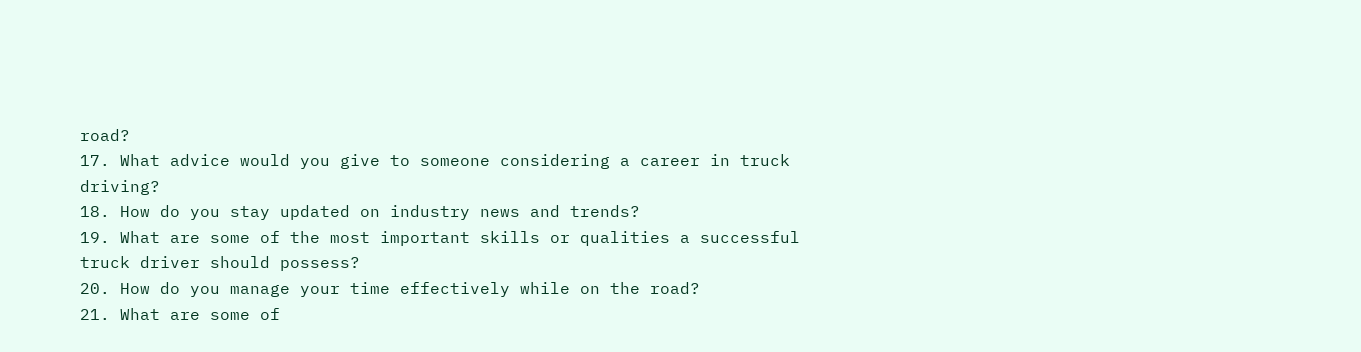road?
17. What advice would you give to someone considering a career in truck driving?
18. How do you stay updated on industry news and trends?
19. What are some of the most important skills or qualities a successful truck driver should possess?
20. How do you manage your time effectively while on the road?
21. What are some of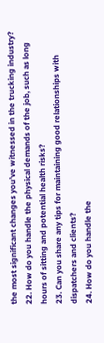the most significant changes you’ve witnessed in the trucking industry?
22. How do you handle the physical demands of the job, such as long hours of sitting and potential health risks?
23. Can you share any tips for maintaining good relationships with dispatchers and clients?
24. How do you handle the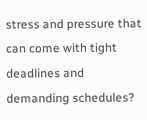stress and pressure that can come with tight deadlines and demanding schedules?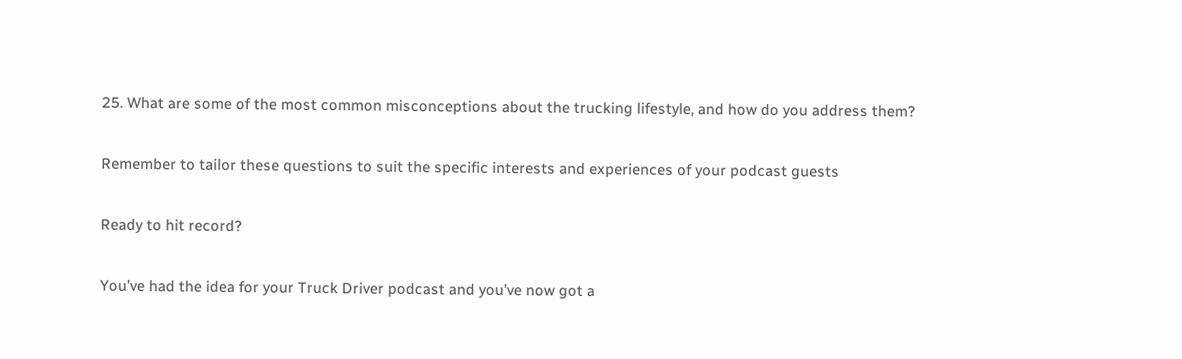25. What are some of the most common misconceptions about the trucking lifestyle, and how do you address them?

Remember to tailor these questions to suit the specific interests and experiences of your podcast guests

Ready to hit record?

You’ve had the idea for your Truck Driver podcast and you’ve now got a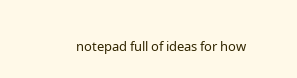notepad full of ideas for how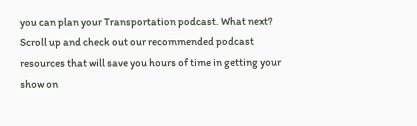you can plan your Transportation podcast. What next? Scroll up and check out our recommended podcast resources that will save you hours of time in getting your show on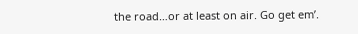the road…or at least on air. Go get em’.